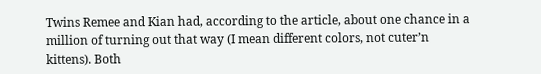Twins Remee and Kian had, according to the article, about one chance in a million of turning out that way (I mean different colors, not cuter’n kittens). Both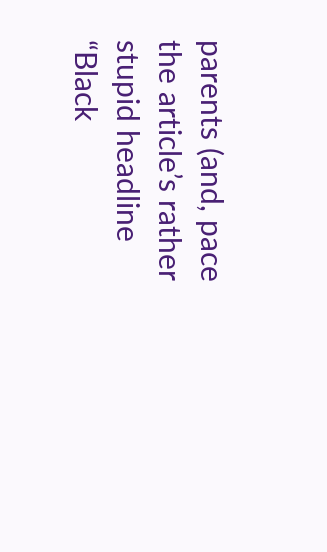parents (and, pace the article’s rather stupid headline “Black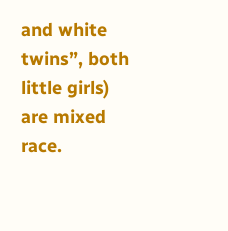and white twins”, both little girls) are mixed race.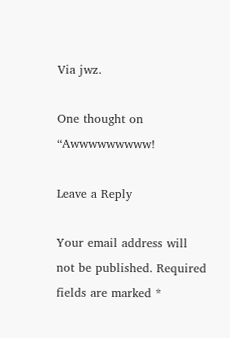Via jwz.

One thought on “Awwwwwwwww!

Leave a Reply

Your email address will not be published. Required fields are marked *